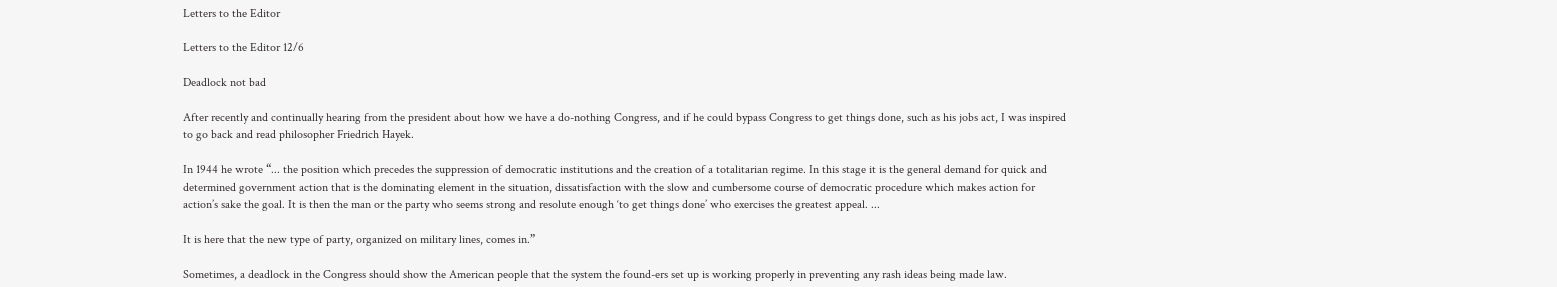Letters to the Editor

Letters to the Editor 12/6

Deadlock not bad

After recently and continually hearing from the president about how we have a do-nothing Congress, and if he could bypass Congress to get things done, such as his jobs act, I was inspired to go back and read philosopher Friedrich Hayek.

In 1944 he wrote “... the position which precedes the suppression of democratic institutions and the creation of a totalitarian regime. In this stage it is the general demand for quick and determined government action that is the dominating element in the situation, dissatisfaction with the slow and cumbersome course of democratic procedure which makes action for action’s sake the goal. It is then the man or the party who seems strong and resolute enough ‘to get things done’ who exercises the greatest appeal. ...

It is here that the new type of party, organized on military lines, comes in.”

Sometimes, a deadlock in the Congress should show the American people that the system the found-ers set up is working properly in preventing any rash ideas being made law.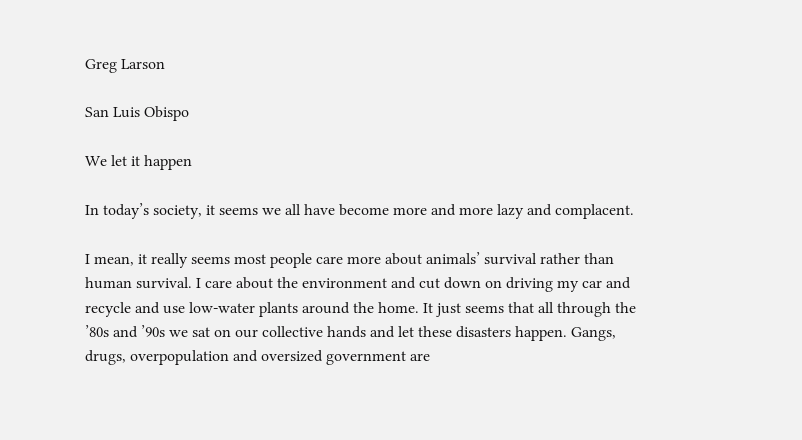Greg Larson

San Luis Obispo

We let it happen

In today’s society, it seems we all have become more and more lazy and complacent.

I mean, it really seems most people care more about animals’ survival rather than human survival. I care about the environment and cut down on driving my car and recycle and use low-water plants around the home. It just seems that all through the ’80s and ’90s we sat on our collective hands and let these disasters happen. Gangs, drugs, overpopulation and oversized government are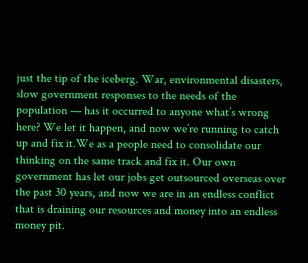just the tip of the iceberg. War, environmental disasters, slow government responses to the needs of the population — has it occurred to anyone what’s wrong here? We let it happen, and now we’re running to catch up and fix it.We as a people need to consolidate our thinking on the same track and fix it. Our own government has let our jobs get outsourced overseas over the past 30 years, and now we are in an endless conflict that is draining our resources and money into an endless money pit.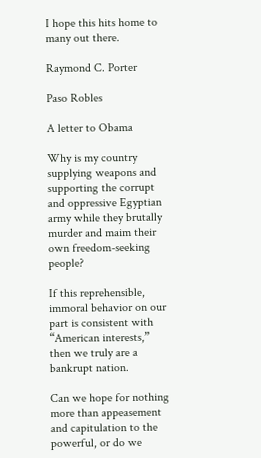I hope this hits home to many out there.

Raymond C. Porter

Paso Robles

A letter to Obama

Why is my country supplying weapons and supporting the corrupt and oppressive Egyptian army while they brutally murder and maim their own freedom-seeking people?

If this reprehensible, immoral behavior on our part is consistent with “American interests,” then we truly are a bankrupt nation.

Can we hope for nothing more than appeasement and capitulation to the powerful, or do we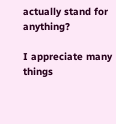actually stand for anything?

I appreciate many things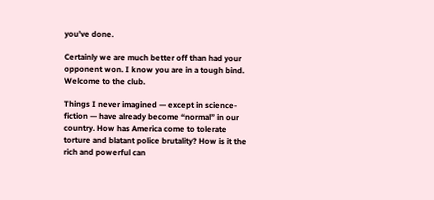you’ve done.

Certainly we are much better off than had your opponent won. I know you are in a tough bind. Welcome to the club.

Things I never imagined — except in science-fiction — have already become “normal” in our country. How has America come to tolerate torture and blatant police brutality? How is it the rich and powerful can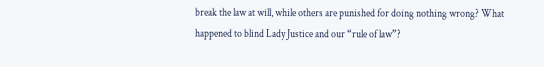break the law at will, while others are punished for doing nothing wrong? What happened to blind Lady Justice and our “rule of law”?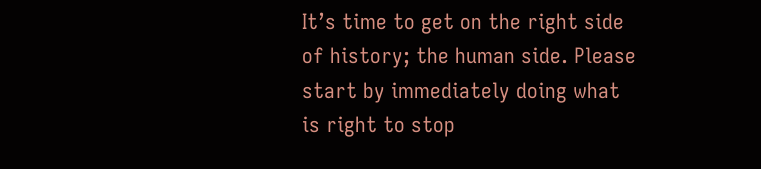It’s time to get on the right side of history; the human side. Please start by immediately doing what is right to stop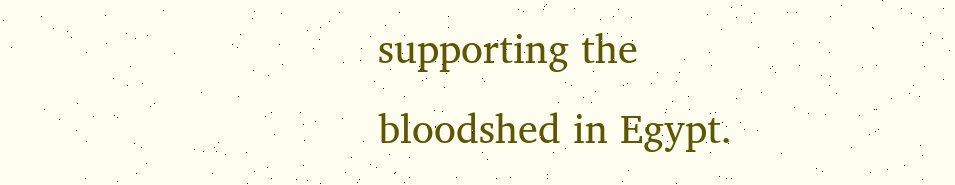supporting the bloodshed in Egypt.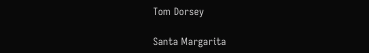Tom Dorsey

Santa Margarita